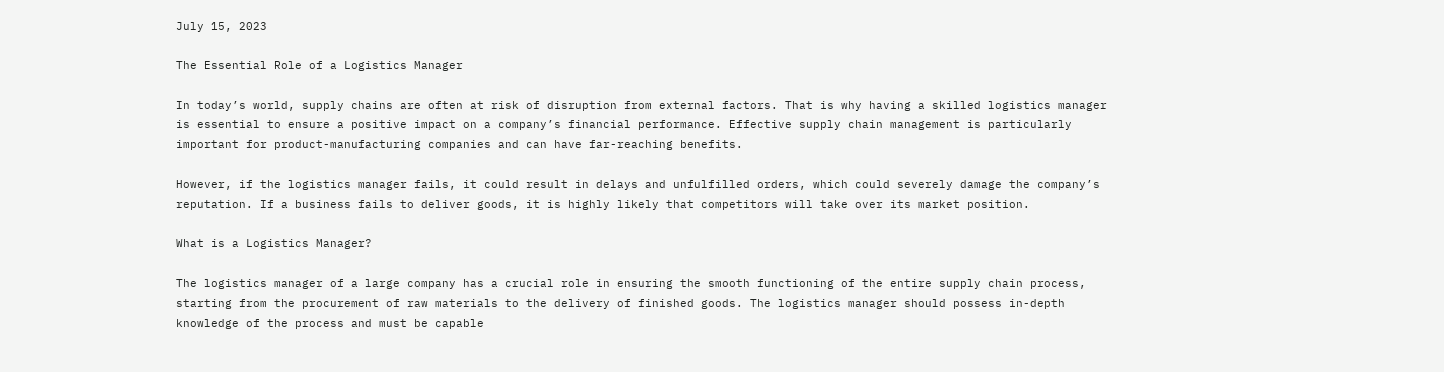July 15, 2023

The Essential Role of a Logistics Manager

In today’s world, supply chains are often at risk of disruption from external factors. That is why having a skilled logistics manager is essential to ensure a positive impact on a company’s financial performance. Effective supply chain management is particularly important for product-manufacturing companies and can have far-reaching benefits.

However, if the logistics manager fails, it could result in delays and unfulfilled orders, which could severely damage the company’s reputation. If a business fails to deliver goods, it is highly likely that competitors will take over its market position.

What is a Logistics Manager?

The logistics manager of a large company has a crucial role in ensuring the smooth functioning of the entire supply chain process, starting from the procurement of raw materials to the delivery of finished goods. The logistics manager should possess in-depth knowledge of the process and must be capable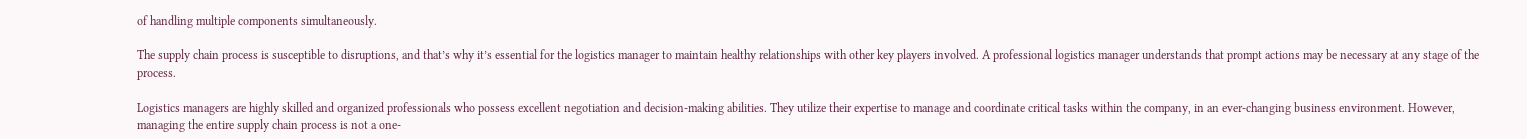of handling multiple components simultaneously.

The supply chain process is susceptible to disruptions, and that’s why it’s essential for the logistics manager to maintain healthy relationships with other key players involved. A professional logistics manager understands that prompt actions may be necessary at any stage of the process.

Logistics managers are highly skilled and organized professionals who possess excellent negotiation and decision-making abilities. They utilize their expertise to manage and coordinate critical tasks within the company, in an ever-changing business environment. However, managing the entire supply chain process is not a one-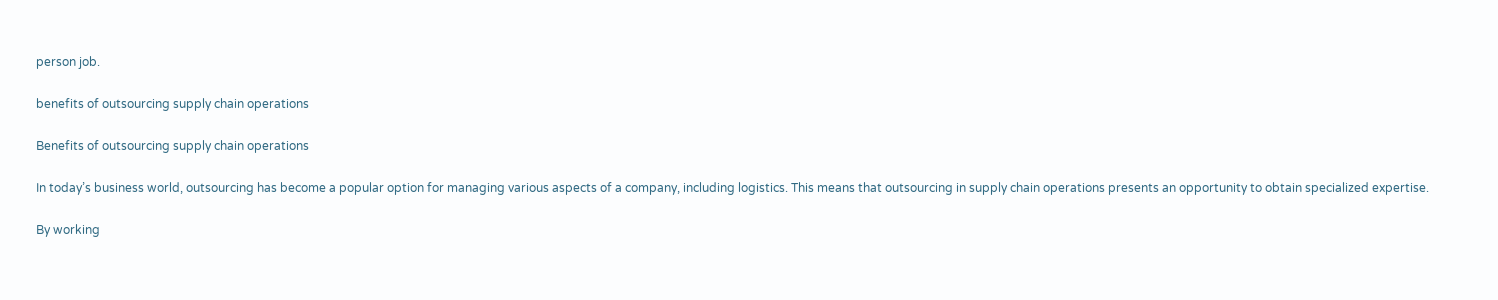person job.

benefits of outsourcing supply chain operations

Benefits of outsourcing supply chain operations

In today’s business world, outsourcing has become a popular option for managing various aspects of a company, including logistics. This means that outsourcing in supply chain operations presents an opportunity to obtain specialized expertise.

By working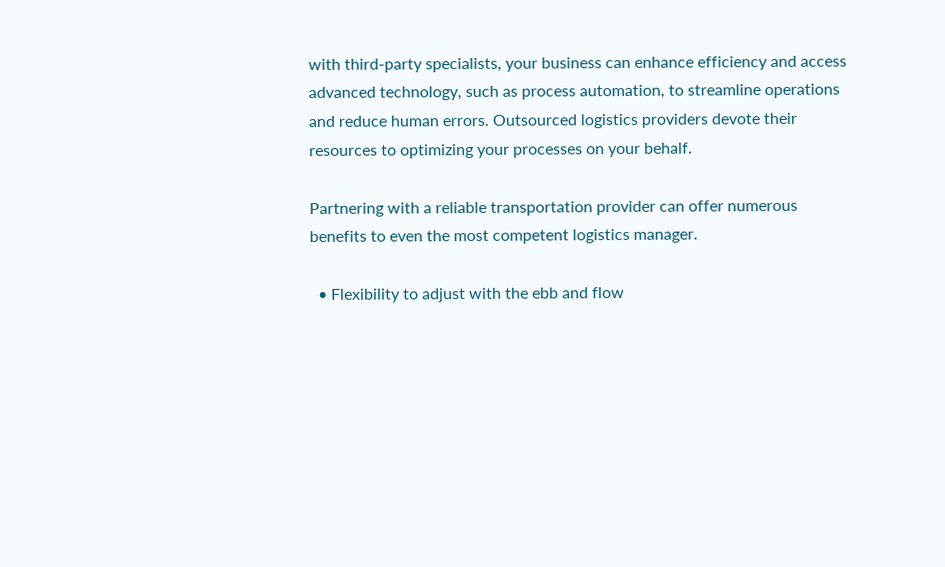with third-party specialists, your business can enhance efficiency and access advanced technology, such as process automation, to streamline operations and reduce human errors. Outsourced logistics providers devote their resources to optimizing your processes on your behalf.

Partnering with a reliable transportation provider can offer numerous benefits to even the most competent logistics manager.

  • Flexibility to adjust with the ebb and flow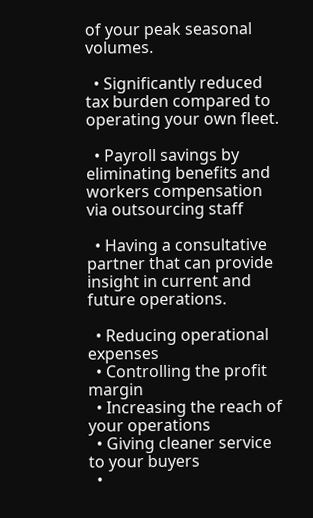of your peak seasonal volumes.

  • Significantly reduced tax burden compared to operating your own fleet.

  • Payroll savings by eliminating benefits and workers compensation via outsourcing staff

  • Having a consultative partner that can provide insight in current and future operations.

  • Reducing operational expenses
  • Controlling the profit margin
  • Increasing the reach of your operations
  • Giving cleaner service to your buyers
  •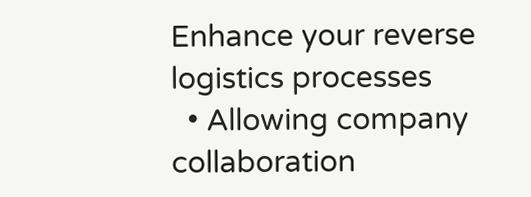Enhance your reverse logistics processes
  • Allowing company collaboration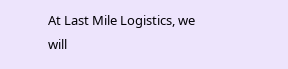At Last Mile Logistics, we will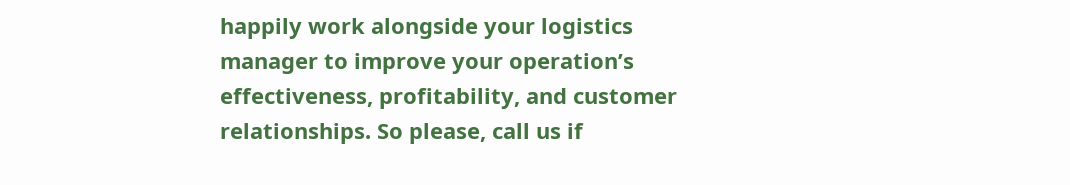happily work alongside your logistics manager to improve your operation’s effectiveness, profitability, and customer relationships. So please, call us if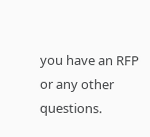you have an RFP or any other questions.